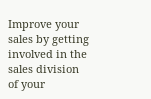Improve your sales by getting involved in the sales division of your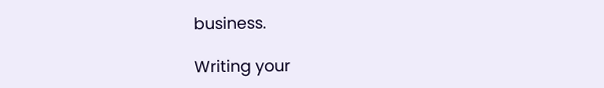business.

Writing your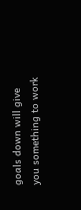goals down will give you something to work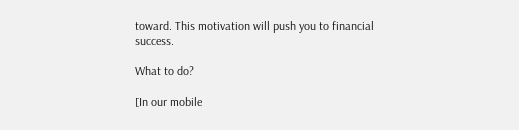toward. This motivation will push you to financial success.

What to do?

[In our mobile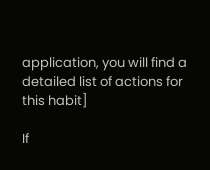application, you will find a detailed list of actions for this habit]

If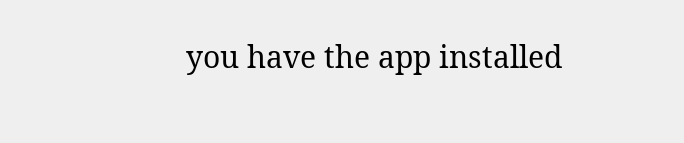you have the app installed